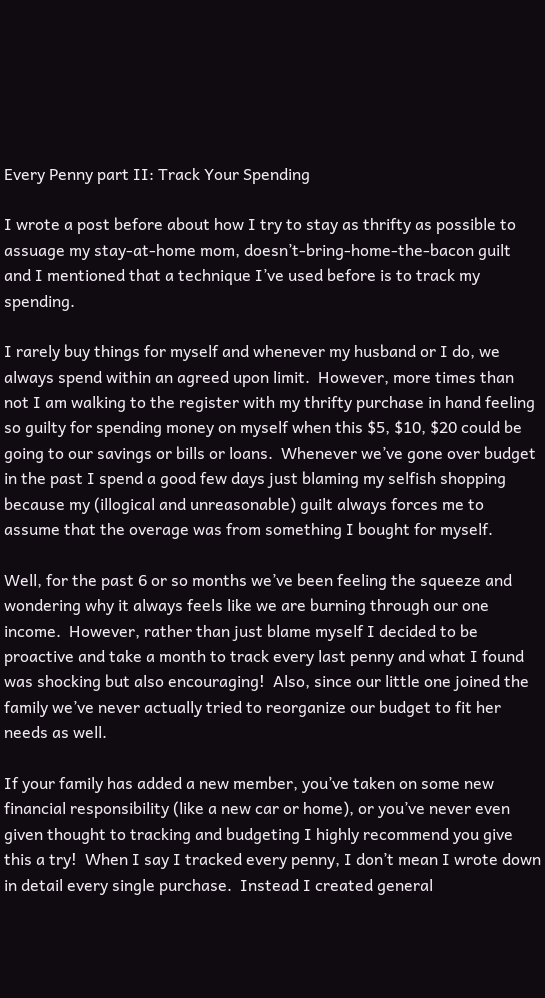Every Penny part II: Track Your Spending

I wrote a post before about how I try to stay as thrifty as possible to assuage my stay-at-home mom, doesn’t-bring-home-the-bacon guilt and I mentioned that a technique I’ve used before is to track my spending.

I rarely buy things for myself and whenever my husband or I do, we always spend within an agreed upon limit.  However, more times than not I am walking to the register with my thrifty purchase in hand feeling so guilty for spending money on myself when this $5, $10, $20 could be going to our savings or bills or loans.  Whenever we’ve gone over budget in the past I spend a good few days just blaming my selfish shopping because my (illogical and unreasonable) guilt always forces me to assume that the overage was from something I bought for myself.

Well, for the past 6 or so months we’ve been feeling the squeeze and wondering why it always feels like we are burning through our one income.  However, rather than just blame myself I decided to be proactive and take a month to track every last penny and what I found was shocking but also encouraging!  Also, since our little one joined the family we’ve never actually tried to reorganize our budget to fit her needs as well.

If your family has added a new member, you’ve taken on some new financial responsibility (like a new car or home), or you’ve never even given thought to tracking and budgeting I highly recommend you give this a try!  When I say I tracked every penny, I don’t mean I wrote down in detail every single purchase.  Instead I created general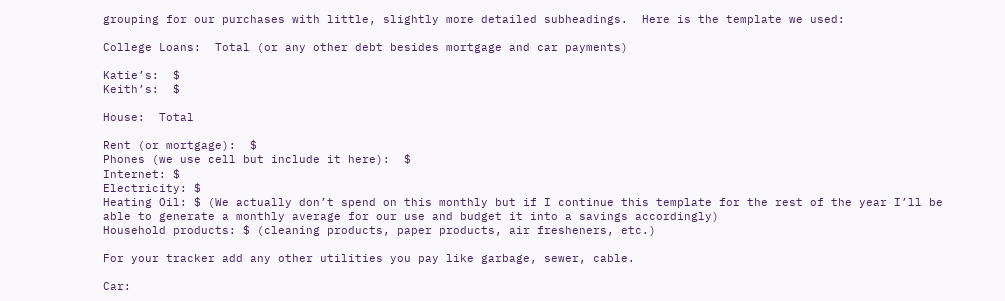grouping for our purchases with little, slightly more detailed subheadings.  Here is the template we used:

College Loans:  Total (or any other debt besides mortgage and car payments)

Katie’s:  $
Keith’s:  $

House:  Total

Rent (or mortgage):  $
Phones (we use cell but include it here):  $
Internet: $
Electricity: $
Heating Oil: $ (We actually don’t spend on this monthly but if I continue this template for the rest of the year I’ll be able to generate a monthly average for our use and budget it into a savings accordingly)
Household products: $ (cleaning products, paper products, air fresheners, etc.)

For your tracker add any other utilities you pay like garbage, sewer, cable.

Car: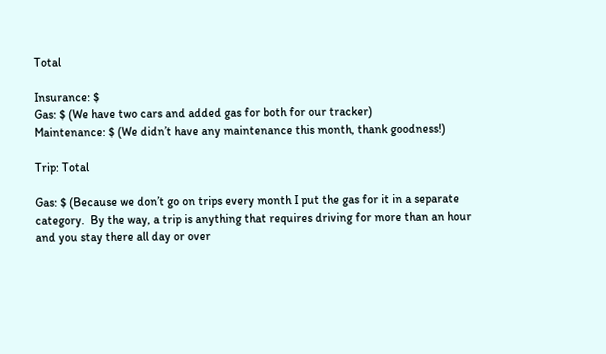Total

Insurance: $
Gas: $ (We have two cars and added gas for both for our tracker)
Maintenance: $ (We didn’t have any maintenance this month, thank goodness!)

Trip: Total

Gas: $ (Because we don’t go on trips every month I put the gas for it in a separate category.  By the way, a trip is anything that requires driving for more than an hour and you stay there all day or over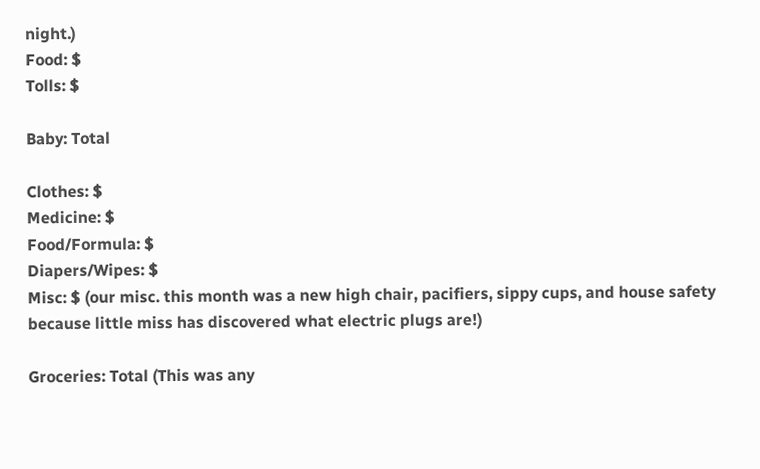night.)
Food: $
Tolls: $

Baby: Total

Clothes: $
Medicine: $
Food/Formula: $
Diapers/Wipes: $
Misc: $ (our misc. this month was a new high chair, pacifiers, sippy cups, and house safety because little miss has discovered what electric plugs are!)

Groceries: Total (This was any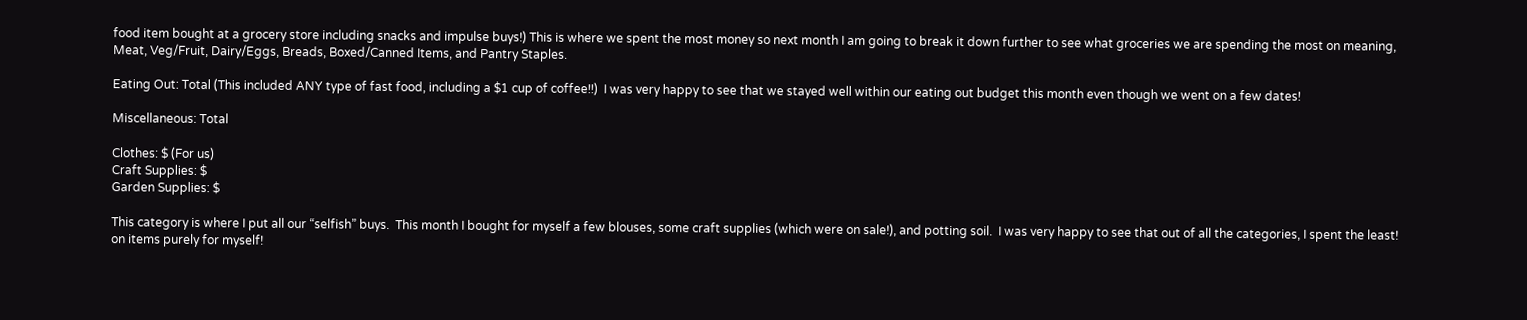food item bought at a grocery store including snacks and impulse buys!) This is where we spent the most money so next month I am going to break it down further to see what groceries we are spending the most on meaning, Meat, Veg/Fruit, Dairy/Eggs, Breads, Boxed/Canned Items, and Pantry Staples.

Eating Out: Total (This included ANY type of fast food, including a $1 cup of coffee!!)  I was very happy to see that we stayed well within our eating out budget this month even though we went on a few dates!

Miscellaneous: Total

Clothes: $ (For us)
Craft Supplies: $
Garden Supplies: $

This category is where I put all our “selfish” buys.  This month I bought for myself a few blouses, some craft supplies (which were on sale!), and potting soil.  I was very happy to see that out of all the categories, I spent the least! on items purely for myself!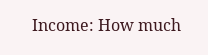Income: How much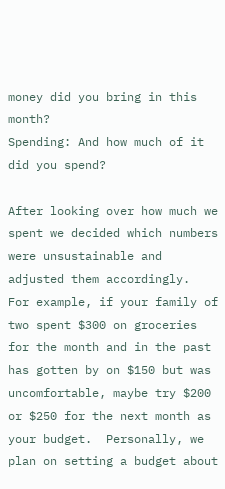money did you bring in this month?
Spending: And how much of it did you spend?

After looking over how much we spent we decided which numbers were unsustainable and adjusted them accordingly.  For example, if your family of two spent $300 on groceries for the month and in the past has gotten by on $150 but was uncomfortable, maybe try $200 or $250 for the next month as your budget.  Personally, we plan on setting a budget about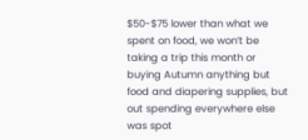$50-$75 lower than what we spent on food, we won’t be taking a trip this month or buying Autumn anything but food and diapering supplies, but out spending everywhere else was spot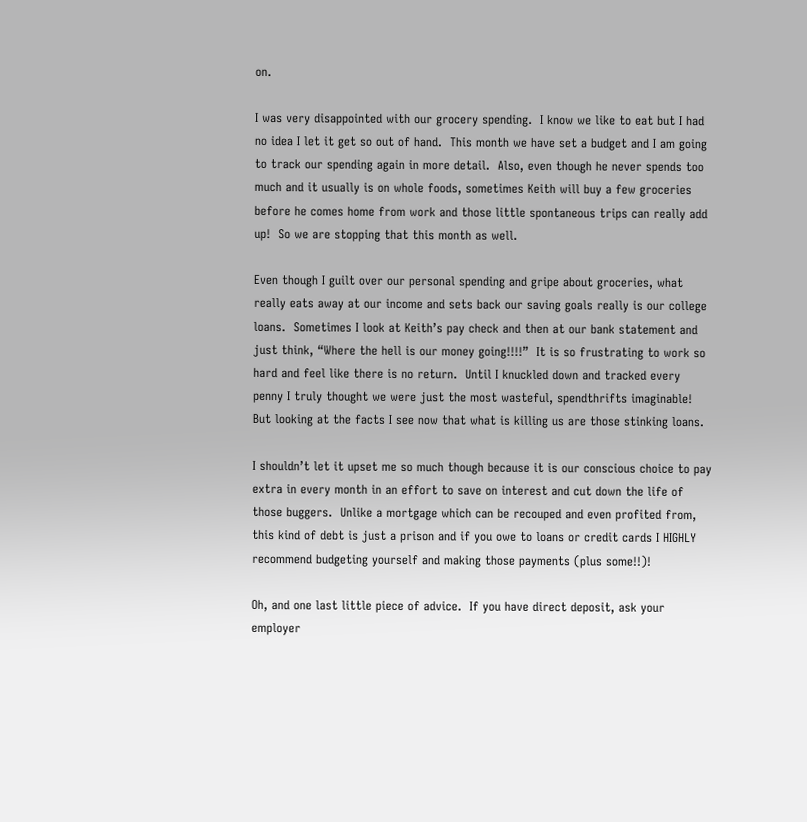on.

I was very disappointed with our grocery spending.  I know we like to eat but I had no idea I let it get so out of hand.  This month we have set a budget and I am going to track our spending again in more detail.  Also, even though he never spends too much and it usually is on whole foods, sometimes Keith will buy a few groceries before he comes home from work and those little spontaneous trips can really add up!  So we are stopping that this month as well.

Even though I guilt over our personal spending and gripe about groceries, what really eats away at our income and sets back our saving goals really is our college loans.  Sometimes I look at Keith’s pay check and then at our bank statement and just think, “Where the hell is our money going!!!!”  It is so frustrating to work so hard and feel like there is no return.  Until I knuckled down and tracked every penny I truly thought we were just the most wasteful, spendthrifts imaginable!  But looking at the facts I see now that what is killing us are those stinking loans.

I shouldn’t let it upset me so much though because it is our conscious choice to pay extra in every month in an effort to save on interest and cut down the life of those buggers.  Unlike a mortgage which can be recouped and even profited from, this kind of debt is just a prison and if you owe to loans or credit cards I HIGHLY recommend budgeting yourself and making those payments (plus some!!)!

Oh, and one last little piece of advice.  If you have direct deposit, ask your employer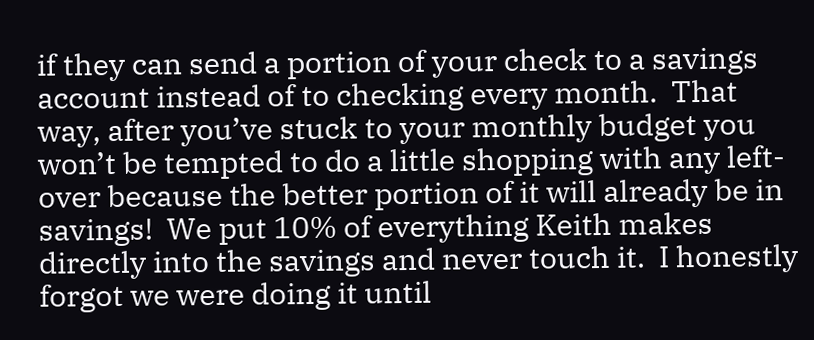if they can send a portion of your check to a savings account instead of to checking every month.  That way, after you’ve stuck to your monthly budget you won’t be tempted to do a little shopping with any left-over because the better portion of it will already be in savings!  We put 10% of everything Keith makes directly into the savings and never touch it.  I honestly forgot we were doing it until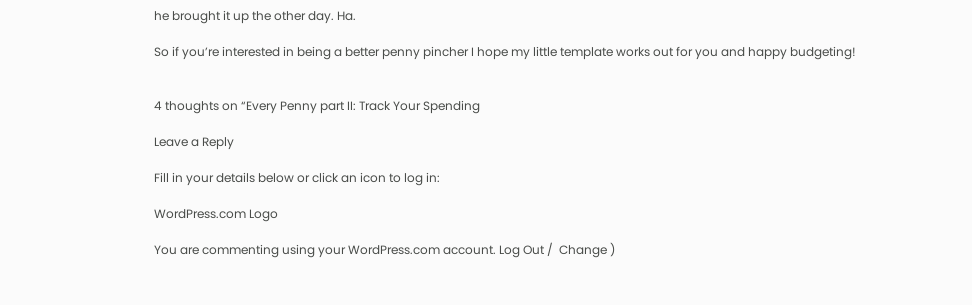he brought it up the other day. Ha.

So if you’re interested in being a better penny pincher I hope my little template works out for you and happy budgeting!


4 thoughts on “Every Penny part II: Track Your Spending

Leave a Reply

Fill in your details below or click an icon to log in:

WordPress.com Logo

You are commenting using your WordPress.com account. Log Out /  Change )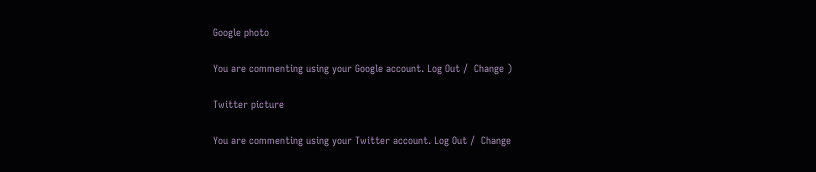Google photo

You are commenting using your Google account. Log Out /  Change )

Twitter picture

You are commenting using your Twitter account. Log Out /  Change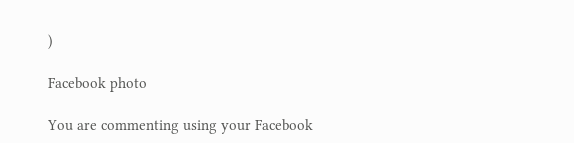)

Facebook photo

You are commenting using your Facebook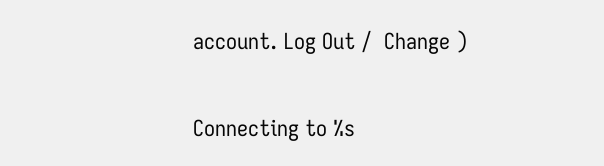account. Log Out /  Change )

Connecting to %s